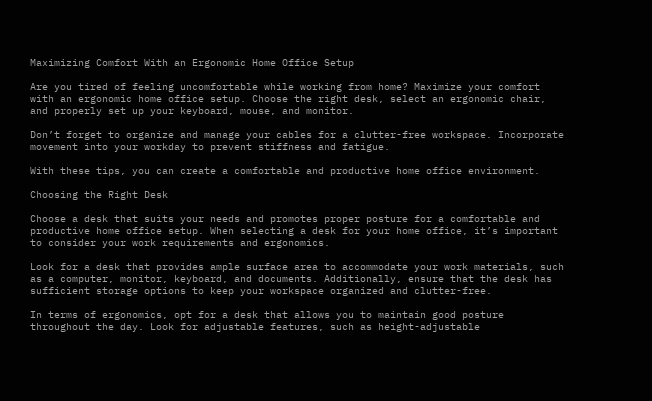Maximizing Comfort With an Ergonomic Home Office Setup

Are you tired of feeling uncomfortable while working from home? Maximize your comfort with an ergonomic home office setup. Choose the right desk, select an ergonomic chair, and properly set up your keyboard, mouse, and monitor.

Don’t forget to organize and manage your cables for a clutter-free workspace. Incorporate movement into your workday to prevent stiffness and fatigue.

With these tips, you can create a comfortable and productive home office environment.

Choosing the Right Desk

Choose a desk that suits your needs and promotes proper posture for a comfortable and productive home office setup. When selecting a desk for your home office, it’s important to consider your work requirements and ergonomics.

Look for a desk that provides ample surface area to accommodate your work materials, such as a computer, monitor, keyboard, and documents. Additionally, ensure that the desk has sufficient storage options to keep your workspace organized and clutter-free.

In terms of ergonomics, opt for a desk that allows you to maintain good posture throughout the day. Look for adjustable features, such as height-adjustable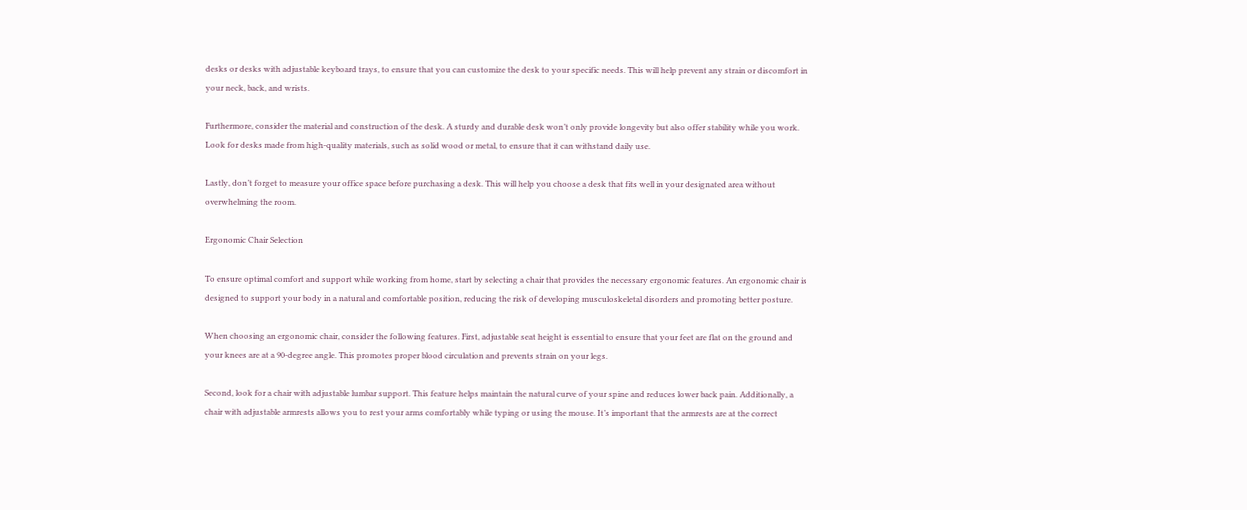desks or desks with adjustable keyboard trays, to ensure that you can customize the desk to your specific needs. This will help prevent any strain or discomfort in your neck, back, and wrists.

Furthermore, consider the material and construction of the desk. A sturdy and durable desk won’t only provide longevity but also offer stability while you work. Look for desks made from high-quality materials, such as solid wood or metal, to ensure that it can withstand daily use.

Lastly, don’t forget to measure your office space before purchasing a desk. This will help you choose a desk that fits well in your designated area without overwhelming the room.

Ergonomic Chair Selection

To ensure optimal comfort and support while working from home, start by selecting a chair that provides the necessary ergonomic features. An ergonomic chair is designed to support your body in a natural and comfortable position, reducing the risk of developing musculoskeletal disorders and promoting better posture.

When choosing an ergonomic chair, consider the following features. First, adjustable seat height is essential to ensure that your feet are flat on the ground and your knees are at a 90-degree angle. This promotes proper blood circulation and prevents strain on your legs.

Second, look for a chair with adjustable lumbar support. This feature helps maintain the natural curve of your spine and reduces lower back pain. Additionally, a chair with adjustable armrests allows you to rest your arms comfortably while typing or using the mouse. It’s important that the armrests are at the correct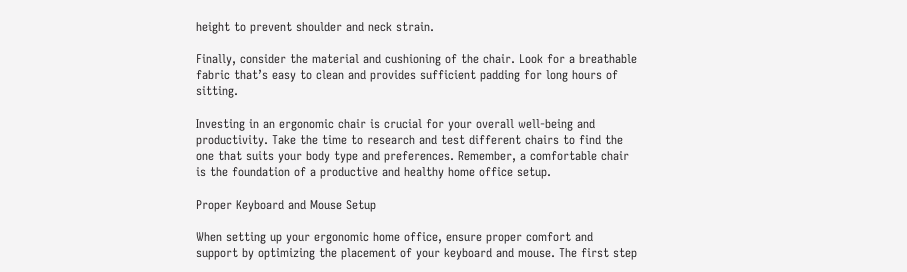height to prevent shoulder and neck strain.

Finally, consider the material and cushioning of the chair. Look for a breathable fabric that’s easy to clean and provides sufficient padding for long hours of sitting.

Investing in an ergonomic chair is crucial for your overall well-being and productivity. Take the time to research and test different chairs to find the one that suits your body type and preferences. Remember, a comfortable chair is the foundation of a productive and healthy home office setup.

Proper Keyboard and Mouse Setup

When setting up your ergonomic home office, ensure proper comfort and support by optimizing the placement of your keyboard and mouse. The first step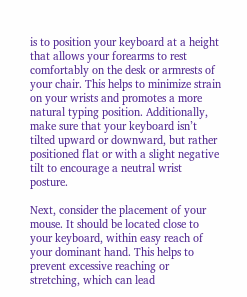is to position your keyboard at a height that allows your forearms to rest comfortably on the desk or armrests of your chair. This helps to minimize strain on your wrists and promotes a more natural typing position. Additionally, make sure that your keyboard isn’t tilted upward or downward, but rather positioned flat or with a slight negative tilt to encourage a neutral wrist posture.

Next, consider the placement of your mouse. It should be located close to your keyboard, within easy reach of your dominant hand. This helps to prevent excessive reaching or stretching, which can lead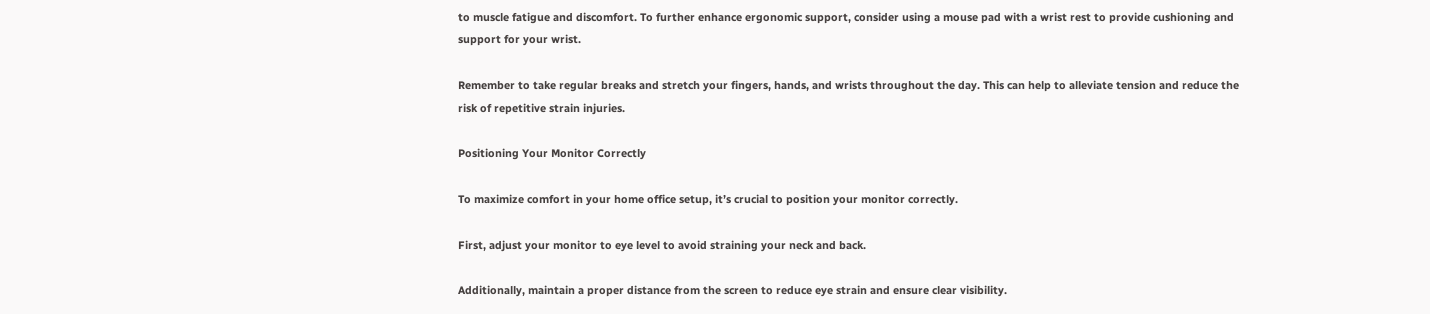to muscle fatigue and discomfort. To further enhance ergonomic support, consider using a mouse pad with a wrist rest to provide cushioning and support for your wrist.

Remember to take regular breaks and stretch your fingers, hands, and wrists throughout the day. This can help to alleviate tension and reduce the risk of repetitive strain injuries.

Positioning Your Monitor Correctly

To maximize comfort in your home office setup, it’s crucial to position your monitor correctly.

First, adjust your monitor to eye level to avoid straining your neck and back.

Additionally, maintain a proper distance from the screen to reduce eye strain and ensure clear visibility.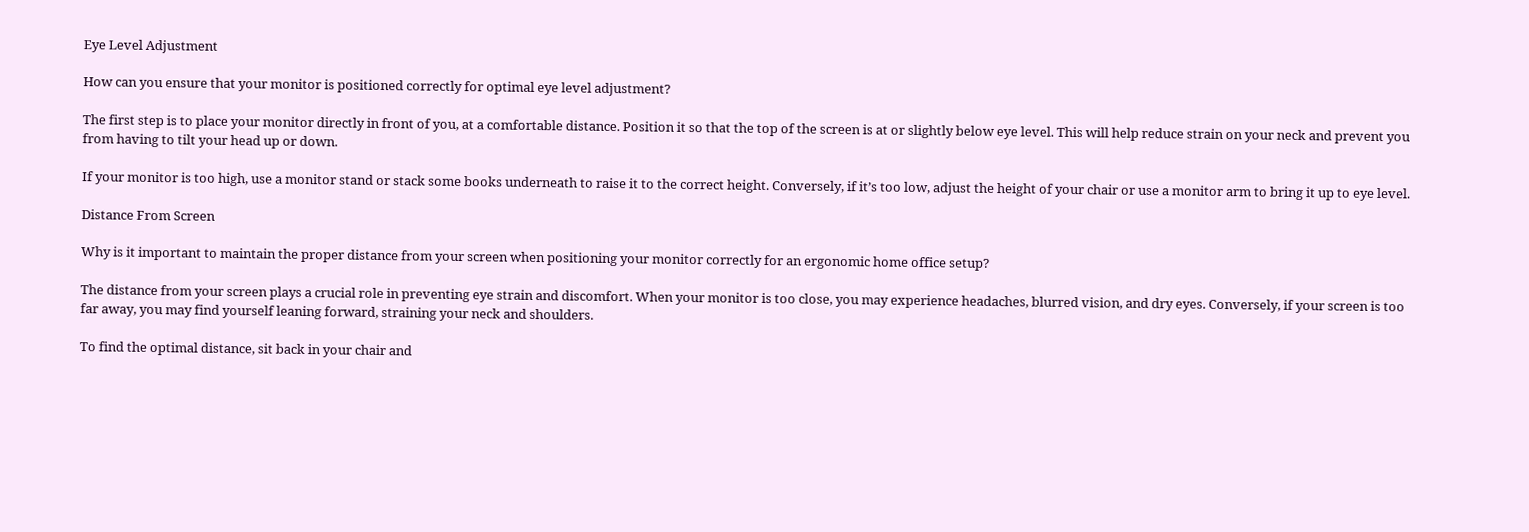Eye Level Adjustment

How can you ensure that your monitor is positioned correctly for optimal eye level adjustment?

The first step is to place your monitor directly in front of you, at a comfortable distance. Position it so that the top of the screen is at or slightly below eye level. This will help reduce strain on your neck and prevent you from having to tilt your head up or down.

If your monitor is too high, use a monitor stand or stack some books underneath to raise it to the correct height. Conversely, if it’s too low, adjust the height of your chair or use a monitor arm to bring it up to eye level.

Distance From Screen

Why is it important to maintain the proper distance from your screen when positioning your monitor correctly for an ergonomic home office setup?

The distance from your screen plays a crucial role in preventing eye strain and discomfort. When your monitor is too close, you may experience headaches, blurred vision, and dry eyes. Conversely, if your screen is too far away, you may find yourself leaning forward, straining your neck and shoulders.

To find the optimal distance, sit back in your chair and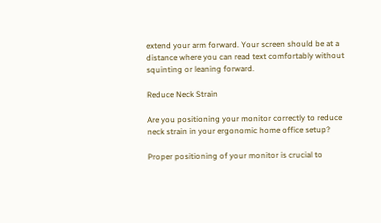extend your arm forward. Your screen should be at a distance where you can read text comfortably without squinting or leaning forward.

Reduce Neck Strain

Are you positioning your monitor correctly to reduce neck strain in your ergonomic home office setup?

Proper positioning of your monitor is crucial to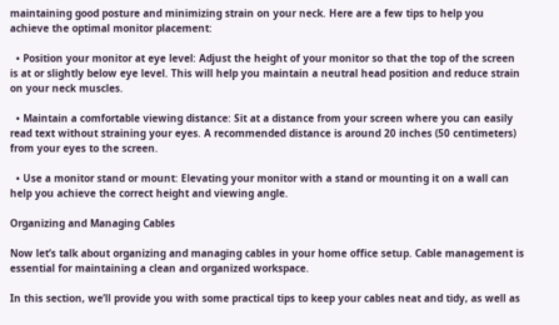maintaining good posture and minimizing strain on your neck. Here are a few tips to help you achieve the optimal monitor placement:

  • Position your monitor at eye level: Adjust the height of your monitor so that the top of the screen is at or slightly below eye level. This will help you maintain a neutral head position and reduce strain on your neck muscles.

  • Maintain a comfortable viewing distance: Sit at a distance from your screen where you can easily read text without straining your eyes. A recommended distance is around 20 inches (50 centimeters) from your eyes to the screen.

  • Use a monitor stand or mount: Elevating your monitor with a stand or mounting it on a wall can help you achieve the correct height and viewing angle.

Organizing and Managing Cables

Now let’s talk about organizing and managing cables in your home office setup. Cable management is essential for maintaining a clean and organized workspace.

In this section, we’ll provide you with some practical tips to keep your cables neat and tidy, as well as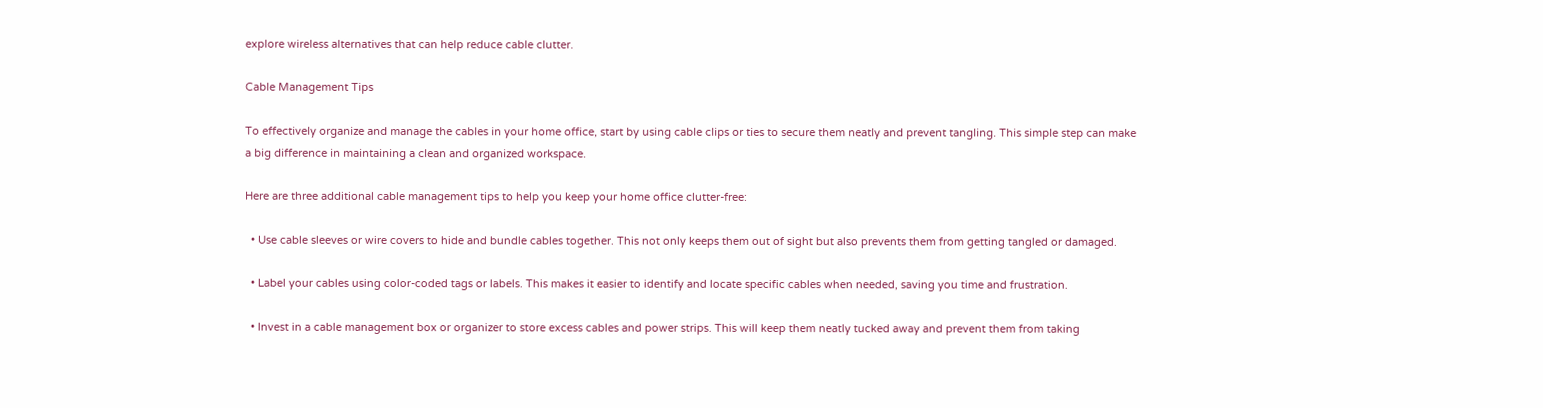explore wireless alternatives that can help reduce cable clutter.

Cable Management Tips

To effectively organize and manage the cables in your home office, start by using cable clips or ties to secure them neatly and prevent tangling. This simple step can make a big difference in maintaining a clean and organized workspace.

Here are three additional cable management tips to help you keep your home office clutter-free:

  • Use cable sleeves or wire covers to hide and bundle cables together. This not only keeps them out of sight but also prevents them from getting tangled or damaged.

  • Label your cables using color-coded tags or labels. This makes it easier to identify and locate specific cables when needed, saving you time and frustration.

  • Invest in a cable management box or organizer to store excess cables and power strips. This will keep them neatly tucked away and prevent them from taking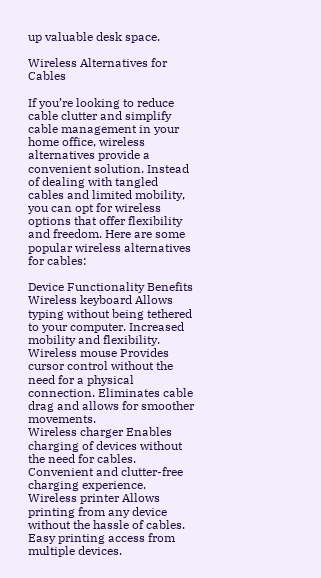up valuable desk space.

Wireless Alternatives for Cables

If you’re looking to reduce cable clutter and simplify cable management in your home office, wireless alternatives provide a convenient solution. Instead of dealing with tangled cables and limited mobility, you can opt for wireless options that offer flexibility and freedom. Here are some popular wireless alternatives for cables:

Device Functionality Benefits
Wireless keyboard Allows typing without being tethered to your computer. Increased mobility and flexibility.
Wireless mouse Provides cursor control without the need for a physical connection. Eliminates cable drag and allows for smoother movements.
Wireless charger Enables charging of devices without the need for cables. Convenient and clutter-free charging experience.
Wireless printer Allows printing from any device without the hassle of cables. Easy printing access from multiple devices.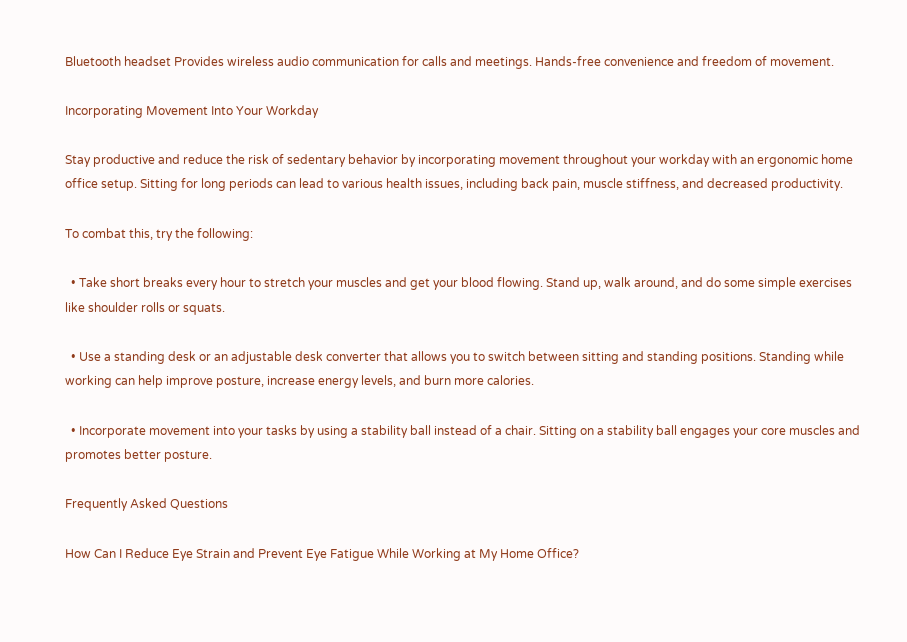Bluetooth headset Provides wireless audio communication for calls and meetings. Hands-free convenience and freedom of movement.

Incorporating Movement Into Your Workday

Stay productive and reduce the risk of sedentary behavior by incorporating movement throughout your workday with an ergonomic home office setup. Sitting for long periods can lead to various health issues, including back pain, muscle stiffness, and decreased productivity.

To combat this, try the following:

  • Take short breaks every hour to stretch your muscles and get your blood flowing. Stand up, walk around, and do some simple exercises like shoulder rolls or squats.

  • Use a standing desk or an adjustable desk converter that allows you to switch between sitting and standing positions. Standing while working can help improve posture, increase energy levels, and burn more calories.

  • Incorporate movement into your tasks by using a stability ball instead of a chair. Sitting on a stability ball engages your core muscles and promotes better posture.

Frequently Asked Questions

How Can I Reduce Eye Strain and Prevent Eye Fatigue While Working at My Home Office?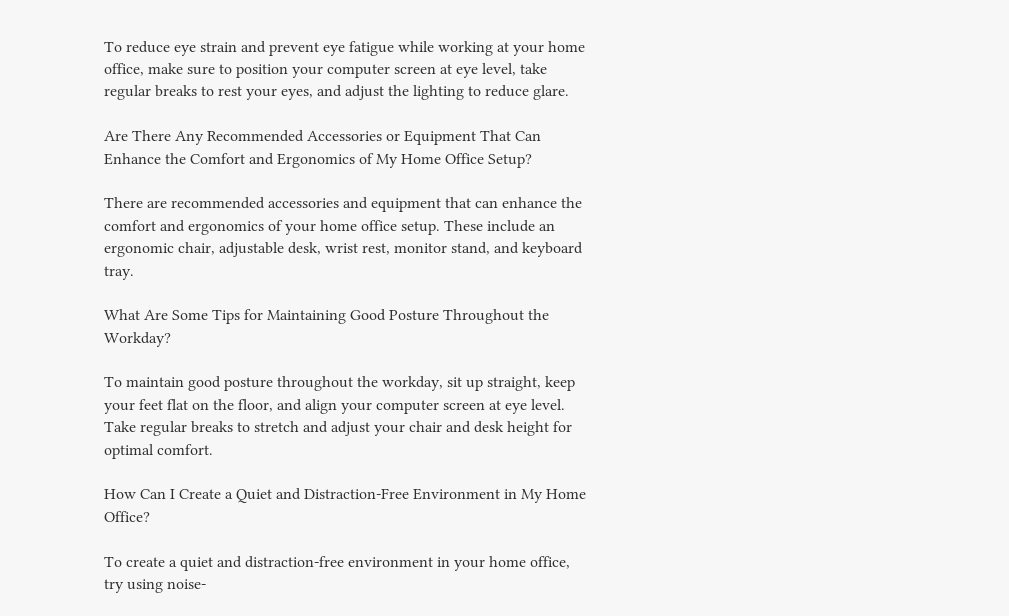To reduce eye strain and prevent eye fatigue while working at your home office, make sure to position your computer screen at eye level, take regular breaks to rest your eyes, and adjust the lighting to reduce glare.

Are There Any Recommended Accessories or Equipment That Can Enhance the Comfort and Ergonomics of My Home Office Setup?

There are recommended accessories and equipment that can enhance the comfort and ergonomics of your home office setup. These include an ergonomic chair, adjustable desk, wrist rest, monitor stand, and keyboard tray.

What Are Some Tips for Maintaining Good Posture Throughout the Workday?

To maintain good posture throughout the workday, sit up straight, keep your feet flat on the floor, and align your computer screen at eye level. Take regular breaks to stretch and adjust your chair and desk height for optimal comfort.

How Can I Create a Quiet and Distraction-Free Environment in My Home Office?

To create a quiet and distraction-free environment in your home office, try using noise-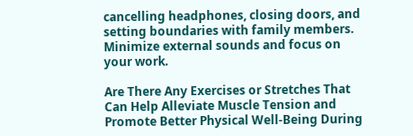cancelling headphones, closing doors, and setting boundaries with family members. Minimize external sounds and focus on your work.

Are There Any Exercises or Stretches That Can Help Alleviate Muscle Tension and Promote Better Physical Well-Being During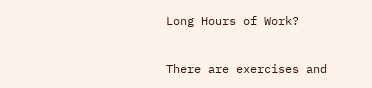Long Hours of Work?

There are exercises and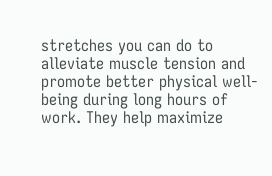stretches you can do to alleviate muscle tension and promote better physical well-being during long hours of work. They help maximize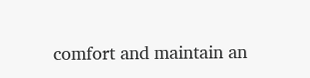comfort and maintain an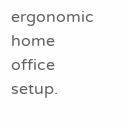ergonomic home office setup.